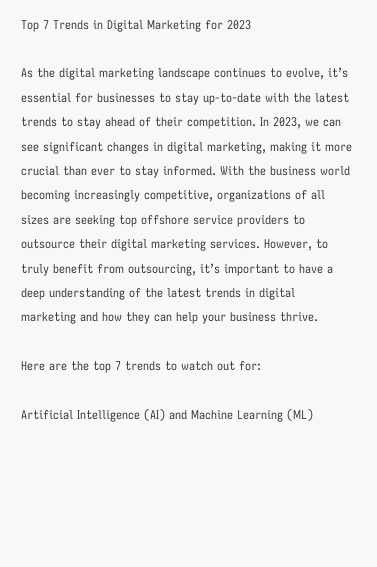Top 7 Trends in Digital Marketing for 2023

As the digital marketing landscape continues to evolve, it’s essential for businesses to stay up-to-date with the latest trends to stay ahead of their competition. In 2023, we can see significant changes in digital marketing, making it more crucial than ever to stay informed. With the business world becoming increasingly competitive, organizations of all sizes are seeking top offshore service providers to outsource their digital marketing services. However, to truly benefit from outsourcing, it’s important to have a deep understanding of the latest trends in digital marketing and how they can help your business thrive.

Here are the top 7 trends to watch out for:

Artificial Intelligence (AI) and Machine Learning (ML)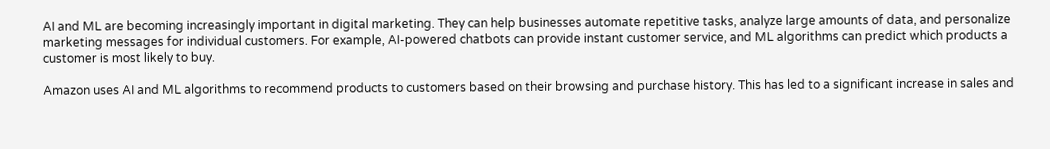AI and ML are becoming increasingly important in digital marketing. They can help businesses automate repetitive tasks, analyze large amounts of data, and personalize marketing messages for individual customers. For example, AI-powered chatbots can provide instant customer service, and ML algorithms can predict which products a customer is most likely to buy.

Amazon uses AI and ML algorithms to recommend products to customers based on their browsing and purchase history. This has led to a significant increase in sales and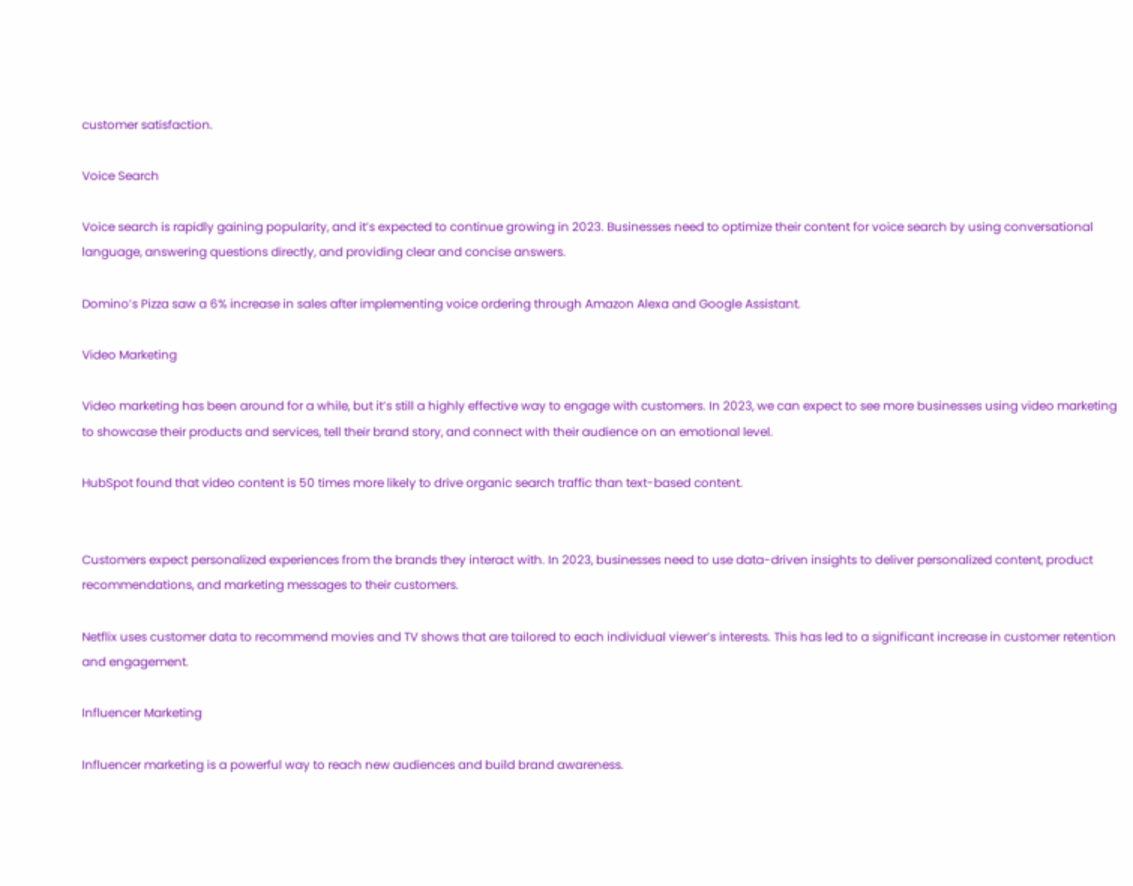customer satisfaction.

Voice Search

Voice search is rapidly gaining popularity, and it’s expected to continue growing in 2023. Businesses need to optimize their content for voice search by using conversational language, answering questions directly, and providing clear and concise answers.

Domino’s Pizza saw a 6% increase in sales after implementing voice ordering through Amazon Alexa and Google Assistant.

Video Marketing

Video marketing has been around for a while, but it’s still a highly effective way to engage with customers. In 2023, we can expect to see more businesses using video marketing to showcase their products and services, tell their brand story, and connect with their audience on an emotional level.

HubSpot found that video content is 50 times more likely to drive organic search traffic than text-based content.


Customers expect personalized experiences from the brands they interact with. In 2023, businesses need to use data-driven insights to deliver personalized content, product recommendations, and marketing messages to their customers.

Netflix uses customer data to recommend movies and TV shows that are tailored to each individual viewer’s interests. This has led to a significant increase in customer retention and engagement.

Influencer Marketing

Influencer marketing is a powerful way to reach new audiences and build brand awareness.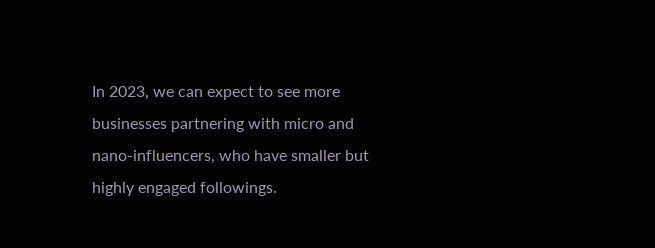In 2023, we can expect to see more businesses partnering with micro and nano-influencers, who have smaller but highly engaged followings.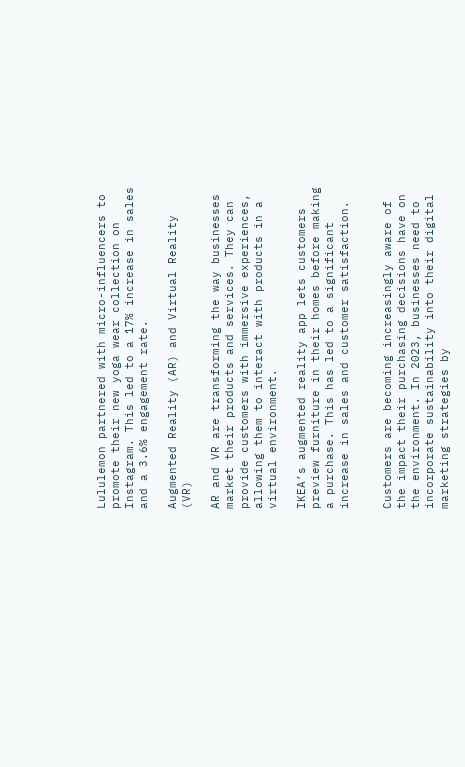Lululemon partnered with micro-influencers to promote their new yoga wear collection on Instagram. This led to a 17% increase in sales and a 3.6% engagement rate.

Augmented Reality (AR) and Virtual Reality (VR)

AR and VR are transforming the way businesses market their products and services. They can provide customers with immersive experiences, allowing them to interact with products in a virtual environment.

IKEA’s augmented reality app lets customers preview furniture in their homes before making a purchase. This has led to a significant increase in sales and customer satisfaction.


Customers are becoming increasingly aware of the impact their purchasing decisions have on the environment. In 2023, businesses need to incorporate sustainability into their digital marketing strategies by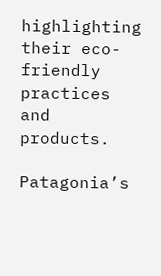highlighting their eco-friendly practices and products.

Patagonia’s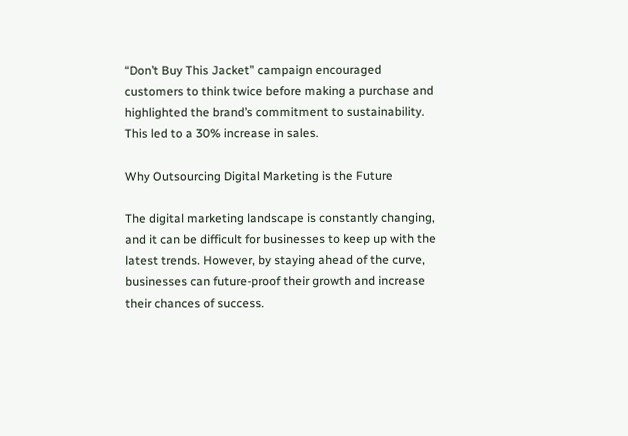“Don’t Buy This Jacket” campaign encouraged customers to think twice before making a purchase and highlighted the brand’s commitment to sustainability. This led to a 30% increase in sales.

Why Outsourcing Digital Marketing is the Future

The digital marketing landscape is constantly changing, and it can be difficult for businesses to keep up with the latest trends. However, by staying ahead of the curve, businesses can future-proof their growth and increase their chances of success.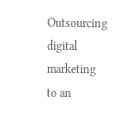Outsourcing digital marketing to an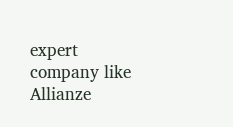expert company like Allianze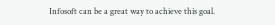Infosoft can be a great way to achieve this goal.